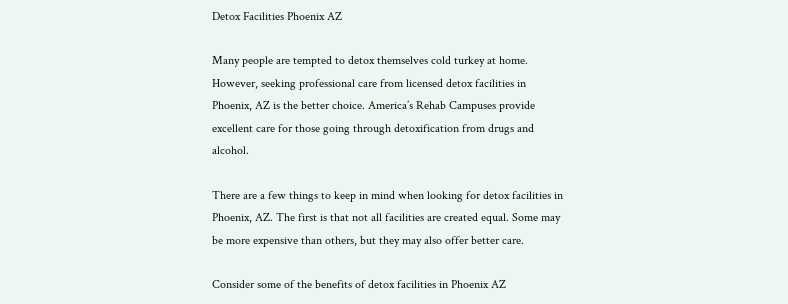Detox Facilities Phoenix AZ

Many people are tempted to detox themselves cold turkey at home. However, seeking professional care from licensed detox facilities in Phoenix, AZ is the better choice. America’s Rehab Campuses provide excellent care for those going through detoxification from drugs and alcohol.

There are a few things to keep in mind when looking for detox facilities in Phoenix, AZ. The first is that not all facilities are created equal. Some may be more expensive than others, but they may also offer better care.

Consider some of the benefits of detox facilities in Phoenix AZ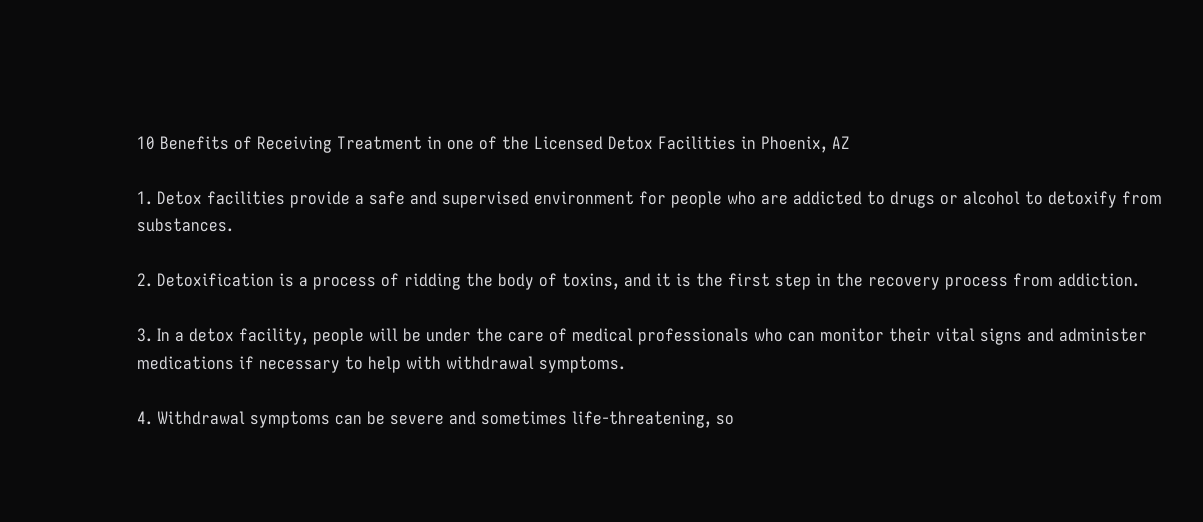10 Benefits of Receiving Treatment in one of the Licensed Detox Facilities in Phoenix, AZ

1. Detox facilities provide a safe and supervised environment for people who are addicted to drugs or alcohol to detoxify from substances.

2. Detoxification is a process of ridding the body of toxins, and it is the first step in the recovery process from addiction.

3. In a detox facility, people will be under the care of medical professionals who can monitor their vital signs and administer medications if necessary to help with withdrawal symptoms.

4. Withdrawal symptoms can be severe and sometimes life-threatening, so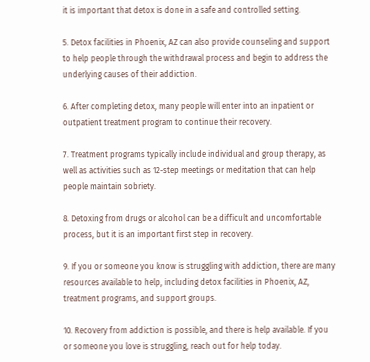it is important that detox is done in a safe and controlled setting.

5. Detox facilities in Phoenix, AZ can also provide counseling and support to help people through the withdrawal process and begin to address the underlying causes of their addiction.

6. After completing detox, many people will enter into an inpatient or outpatient treatment program to continue their recovery.

7. Treatment programs typically include individual and group therapy, as well as activities such as 12-step meetings or meditation that can help people maintain sobriety.

8. Detoxing from drugs or alcohol can be a difficult and uncomfortable process, but it is an important first step in recovery.

9. If you or someone you know is struggling with addiction, there are many resources available to help, including detox facilities in Phoenix, AZ, treatment programs, and support groups.

10. Recovery from addiction is possible, and there is help available. If you or someone you love is struggling, reach out for help today.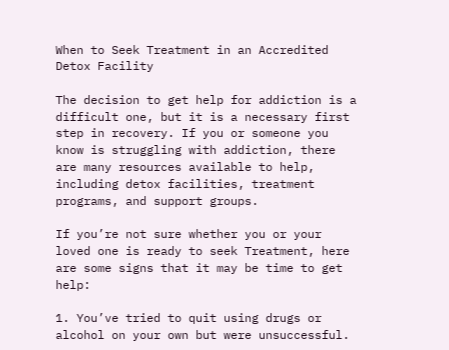When to Seek Treatment in an Accredited Detox Facility

The decision to get help for addiction is a difficult one, but it is a necessary first step in recovery. If you or someone you know is struggling with addiction, there are many resources available to help, including detox facilities, treatment programs, and support groups.

If you’re not sure whether you or your loved one is ready to seek Treatment, here are some signs that it may be time to get help:

1. You’ve tried to quit using drugs or alcohol on your own but were unsuccessful.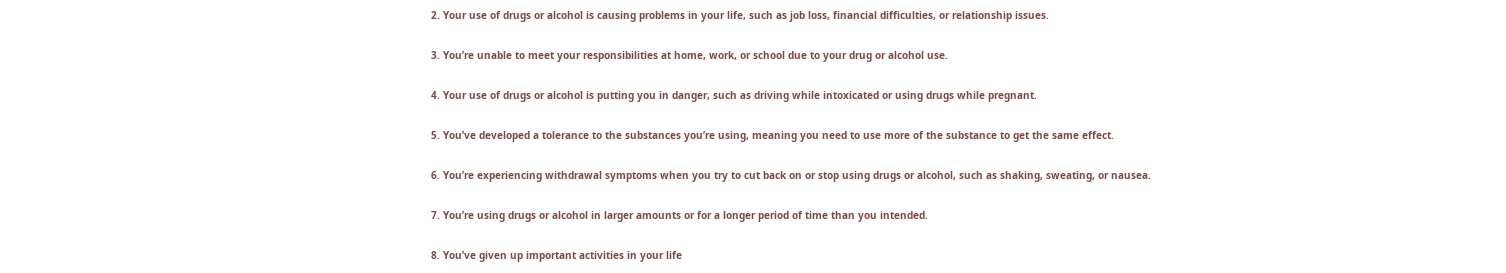2. Your use of drugs or alcohol is causing problems in your life, such as job loss, financial difficulties, or relationship issues.

3. You’re unable to meet your responsibilities at home, work, or school due to your drug or alcohol use.

4. Your use of drugs or alcohol is putting you in danger, such as driving while intoxicated or using drugs while pregnant.

5. You’ve developed a tolerance to the substances you’re using, meaning you need to use more of the substance to get the same effect.

6. You’re experiencing withdrawal symptoms when you try to cut back on or stop using drugs or alcohol, such as shaking, sweating, or nausea.

7. You’re using drugs or alcohol in larger amounts or for a longer period of time than you intended.

8. You’ve given up important activities in your life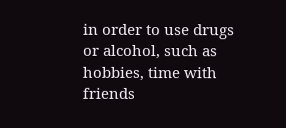in order to use drugs or alcohol, such as hobbies, time with friends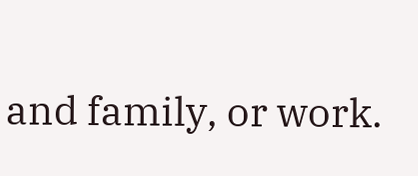and family, or work.